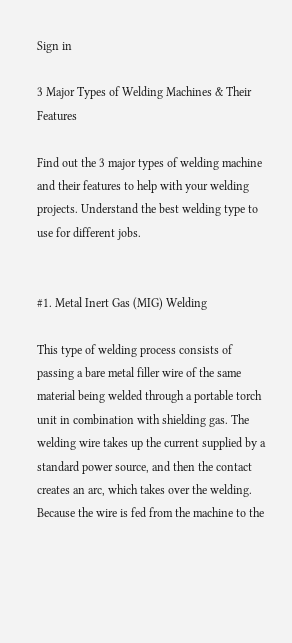Sign in

3 Major Types of Welding Machines & Their Features

Find out the 3 major types of welding machine and their features to help with your welding projects. Understand the best welding type to use for different jobs.


#1. Metal Inert Gas (MIG) Welding

This type of welding process consists of passing a bare metal filler wire of the same material being welded through a portable torch unit in combination with shielding gas. The welding wire takes up the current supplied by a standard power source, and then the contact creates an arc, which takes over the welding. Because the wire is fed from the machine to the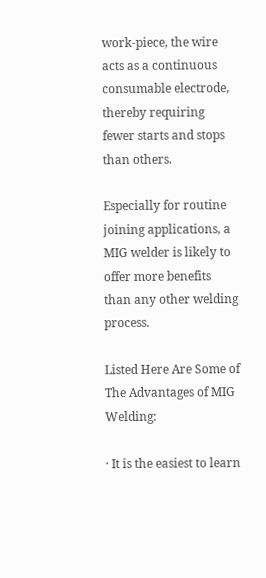work-piece, the wire acts as a continuous consumable electrode, thereby requiring fewer starts and stops than others.

Especially for routine joining applications, a MIG welder is likely to offer more benefits than any other welding process.

Listed Here Are Some of The Advantages of MIG Welding:

· It is the easiest to learn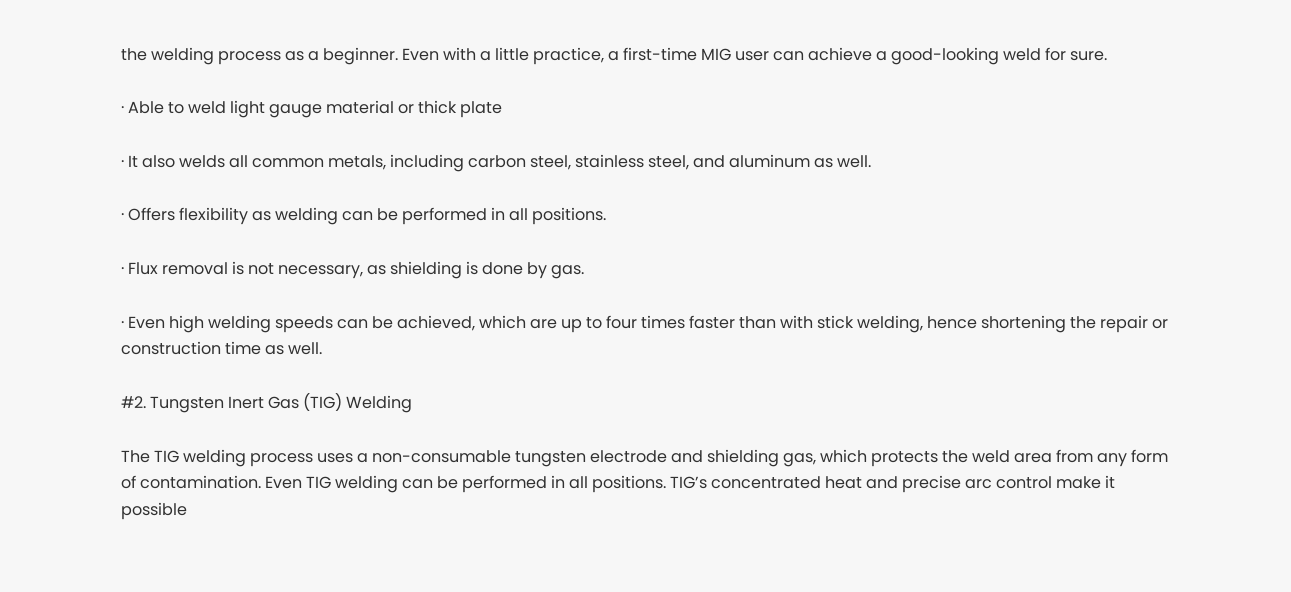the welding process as a beginner. Even with a little practice, a first-time MIG user can achieve a good-looking weld for sure.

· Able to weld light gauge material or thick plate

· It also welds all common metals, including carbon steel, stainless steel, and aluminum as well.

· Offers flexibility as welding can be performed in all positions.

· Flux removal is not necessary, as shielding is done by gas.

· Even high welding speeds can be achieved, which are up to four times faster than with stick welding, hence shortening the repair or construction time as well.

#2. Tungsten Inert Gas (TIG) Welding

The TIG welding process uses a non-consumable tungsten electrode and shielding gas, which protects the weld area from any form of contamination. Even TIG welding can be performed in all positions. TIG’s concentrated heat and precise arc control make it possible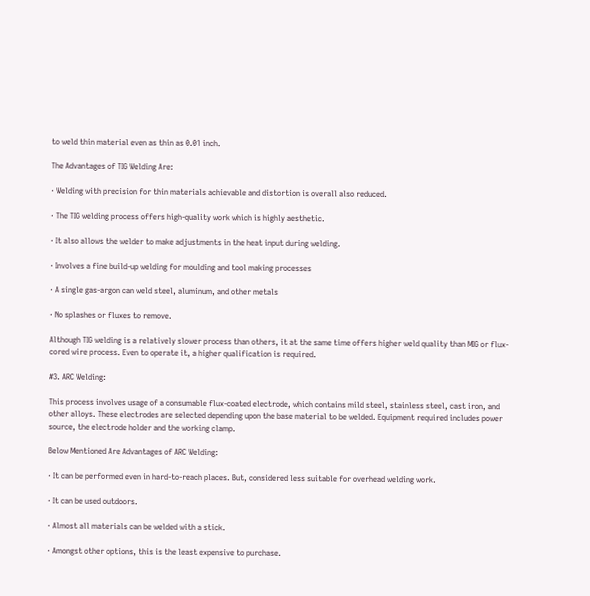to weld thin material even as thin as 0.01 inch.

The Advantages of TIG Welding Are:

· Welding with precision for thin materials achievable and distortion is overall also reduced.

· The TIG welding process offers high-quality work which is highly aesthetic.

· It also allows the welder to make adjustments in the heat input during welding.

· Involves a fine build-up welding for moulding and tool making processes

· A single gas-argon can weld steel, aluminum, and other metals

· No splashes or fluxes to remove.

Although TIG welding is a relatively slower process than others, it at the same time offers higher weld quality than MIG or flux-cored wire process. Even to operate it, a higher qualification is required.

#3. ARC Welding:

This process involves usage of a consumable flux-coated electrode, which contains mild steel, stainless steel, cast iron, and other alloys. These electrodes are selected depending upon the base material to be welded. Equipment required includes power source, the electrode holder and the working clamp.

Below Mentioned Are Advantages of ARC Welding:

· It can be performed even in hard-to-reach places. But, considered less suitable for overhead welding work.

· It can be used outdoors.

· Almost all materials can be welded with a stick.

· Amongst other options, this is the least expensive to purchase.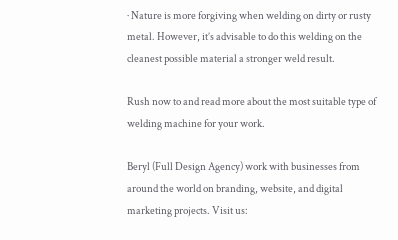· Nature is more forgiving when welding on dirty or rusty metal. However, it’s advisable to do this welding on the cleanest possible material a stronger weld result.

Rush now to and read more about the most suitable type of welding machine for your work.

Beryl (Full Design Agency) work with businesses from around the world on branding, website, and digital marketing projects. Visit us: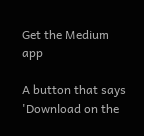Get the Medium app

A button that says 'Download on the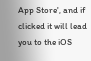App Store', and if clicked it will lead you to the iOS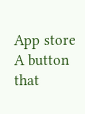App store
A button that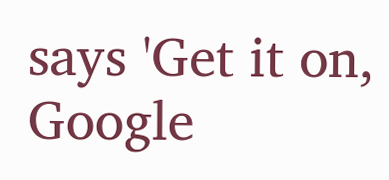says 'Get it on, Google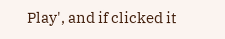Play', and if clicked it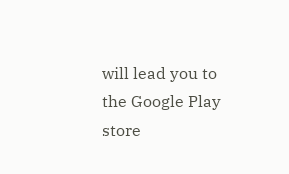will lead you to the Google Play store